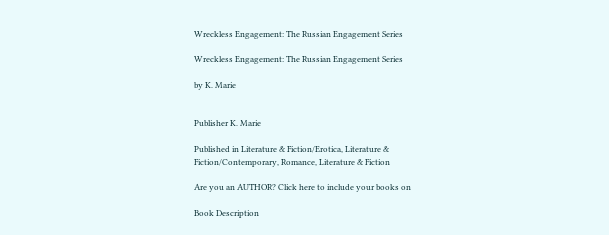Wreckless Engagement: The Russian Engagement Series

Wreckless Engagement: The Russian Engagement Series

by K. Marie


Publisher K. Marie

Published in Literature & Fiction/Erotica, Literature & Fiction/Contemporary, Romance, Literature & Fiction

Are you an AUTHOR? Click here to include your books on

Book Description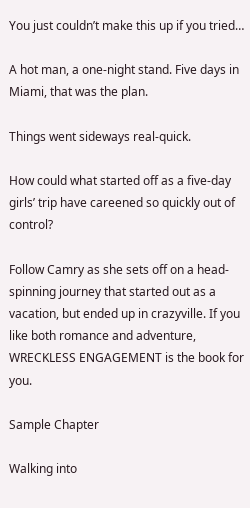You just couldn’t make this up if you tried…

A hot man, a one-night stand. Five days in Miami, that was the plan.

Things went sideways real-quick.

How could what started off as a five-day girls’ trip have careened so quickly out of control?

Follow Camry as she sets off on a head-spinning journey that started out as a vacation, but ended up in crazyville. If you like both romance and adventure, WRECKLESS ENGAGEMENT is the book for you.

Sample Chapter

Walking into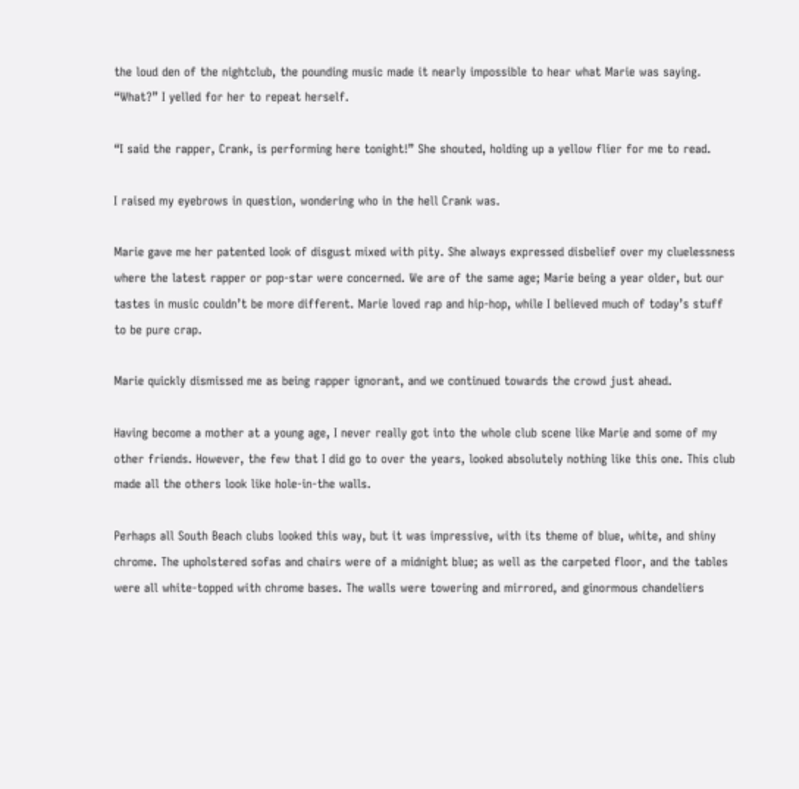the loud den of the nightclub, the pounding music made it nearly impossible to hear what Marie was saying. “What?” I yelled for her to repeat herself.

“I said the rapper, Crank, is performing here tonight!” She shouted, holding up a yellow flier for me to read.

I raised my eyebrows in question, wondering who in the hell Crank was.

Marie gave me her patented look of disgust mixed with pity. She always expressed disbelief over my cluelessness where the latest rapper or pop-star were concerned. We are of the same age; Marie being a year older, but our tastes in music couldn’t be more different. Marie loved rap and hip-hop, while I believed much of today’s stuff to be pure crap.

Marie quickly dismissed me as being rapper ignorant, and we continued towards the crowd just ahead.

Having become a mother at a young age, I never really got into the whole club scene like Marie and some of my other friends. However, the few that I did go to over the years, looked absolutely nothing like this one. This club made all the others look like hole-in-the walls.

Perhaps all South Beach clubs looked this way, but it was impressive, with its theme of blue, white, and shiny chrome. The upholstered sofas and chairs were of a midnight blue; as well as the carpeted floor, and the tables were all white-topped with chrome bases. The walls were towering and mirrored, and ginormous chandeliers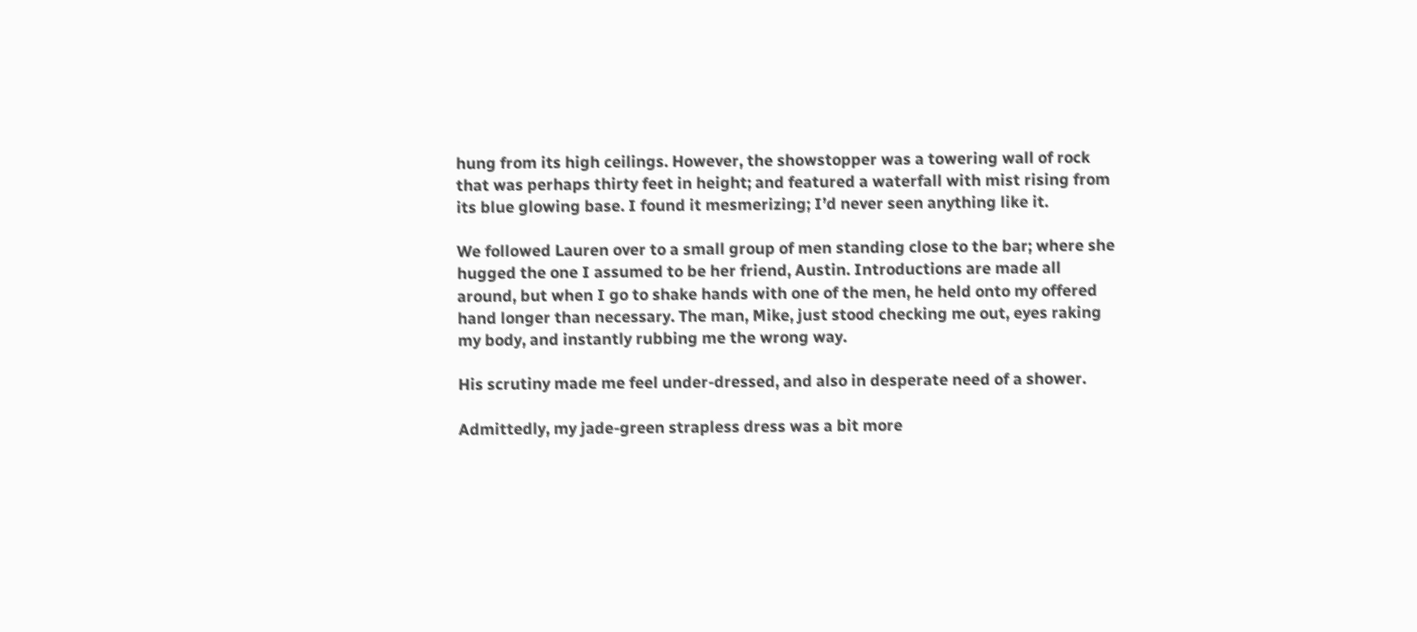hung from its high ceilings. However, the showstopper was a towering wall of rock that was perhaps thirty feet in height; and featured a waterfall with mist rising from its blue glowing base. I found it mesmerizing; I’d never seen anything like it.

We followed Lauren over to a small group of men standing close to the bar; where she hugged the one I assumed to be her friend, Austin. Introductions are made all around, but when I go to shake hands with one of the men, he held onto my offered hand longer than necessary. The man, Mike, just stood checking me out, eyes raking my body, and instantly rubbing me the wrong way.

His scrutiny made me feel under-dressed, and also in desperate need of a shower.

Admittedly, my jade-green strapless dress was a bit more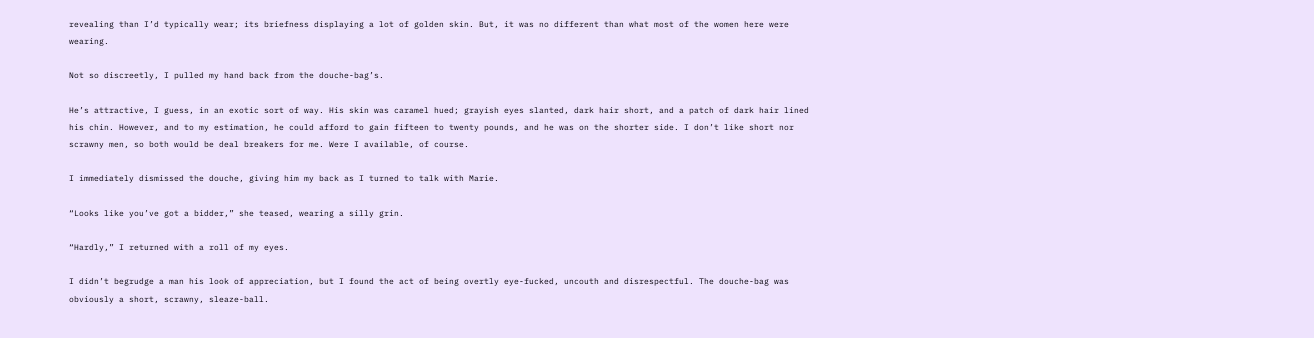revealing than I’d typically wear; its briefness displaying a lot of golden skin. But, it was no different than what most of the women here were wearing.

Not so discreetly, I pulled my hand back from the douche-bag’s.

He’s attractive, I guess, in an exotic sort of way. His skin was caramel hued; grayish eyes slanted, dark hair short, and a patch of dark hair lined his chin. However, and to my estimation, he could afford to gain fifteen to twenty pounds, and he was on the shorter side. I don’t like short nor scrawny men, so both would be deal breakers for me. Were I available, of course.

I immediately dismissed the douche, giving him my back as I turned to talk with Marie.

“Looks like you’ve got a bidder,” she teased, wearing a silly grin.

“Hardly,” I returned with a roll of my eyes.

I didn’t begrudge a man his look of appreciation, but I found the act of being overtly eye-fucked, uncouth and disrespectful. The douche-bag was obviously a short, scrawny, sleaze-ball.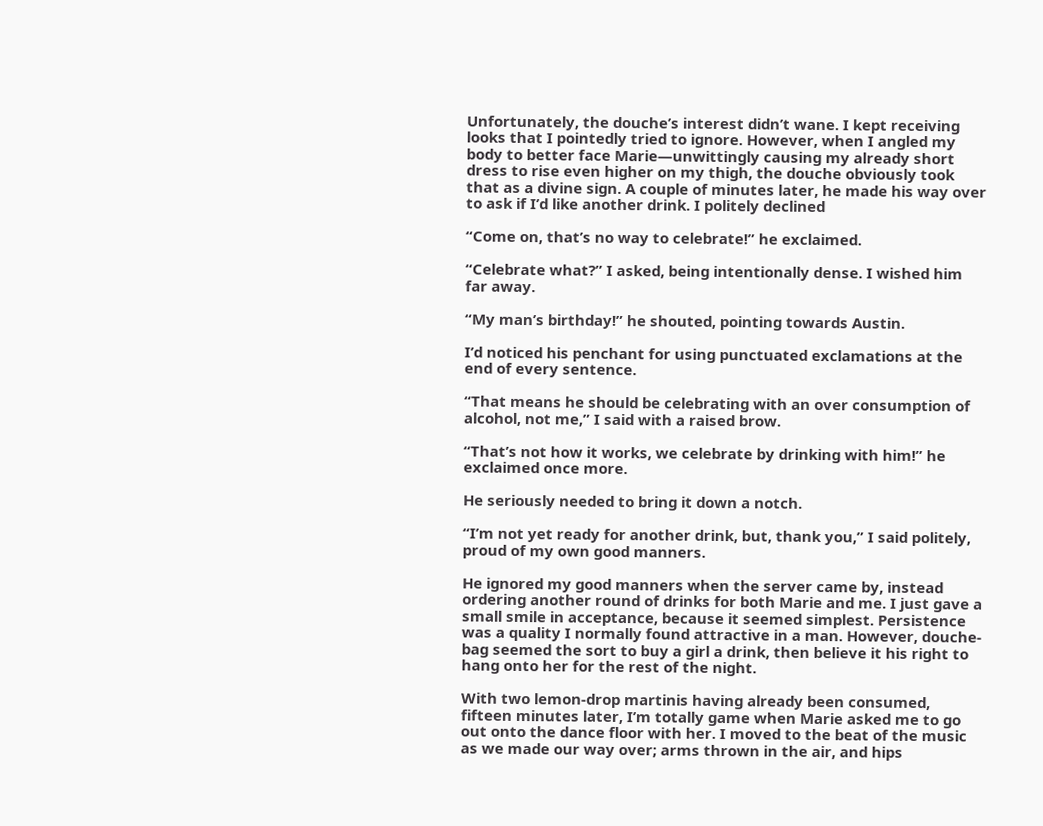Unfortunately, the douche’s interest didn’t wane. I kept receiving looks that I pointedly tried to ignore. However, when I angled my body to better face Marie—unwittingly causing my already short dress to rise even higher on my thigh, the douche obviously took that as a divine sign. A couple of minutes later, he made his way over to ask if I’d like another drink. I politely declined

“Come on, that’s no way to celebrate!” he exclaimed.

“Celebrate what?” I asked, being intentionally dense. I wished him far away.

“My man’s birthday!” he shouted, pointing towards Austin.

I’d noticed his penchant for using punctuated exclamations at the end of every sentence.

“That means he should be celebrating with an over consumption of alcohol, not me,” I said with a raised brow.

“That’s not how it works, we celebrate by drinking with him!” he exclaimed once more.

He seriously needed to bring it down a notch.

“I’m not yet ready for another drink, but, thank you,” I said politely, proud of my own good manners.

He ignored my good manners when the server came by, instead ordering another round of drinks for both Marie and me. I just gave a small smile in acceptance, because it seemed simplest. Persistence was a quality I normally found attractive in a man. However, douche-bag seemed the sort to buy a girl a drink, then believe it his right to hang onto her for the rest of the night.

With two lemon-drop martinis having already been consumed, fifteen minutes later, I’m totally game when Marie asked me to go out onto the dance floor with her. I moved to the beat of the music as we made our way over; arms thrown in the air, and hips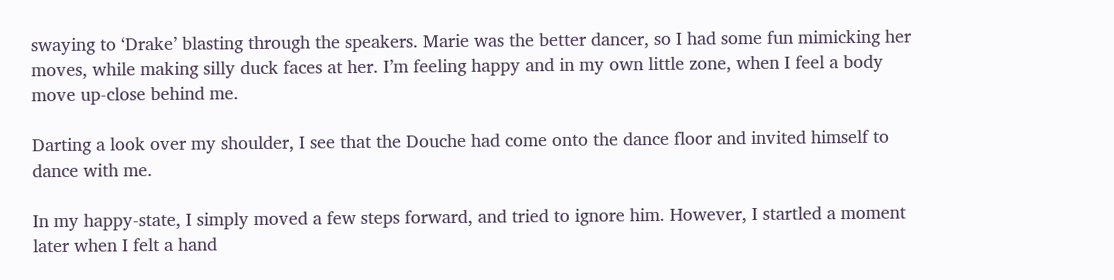swaying to ‘Drake’ blasting through the speakers. Marie was the better dancer, so I had some fun mimicking her moves, while making silly duck faces at her. I’m feeling happy and in my own little zone, when I feel a body move up-close behind me.

Darting a look over my shoulder, I see that the Douche had come onto the dance floor and invited himself to dance with me.

In my happy-state, I simply moved a few steps forward, and tried to ignore him. However, I startled a moment later when I felt a hand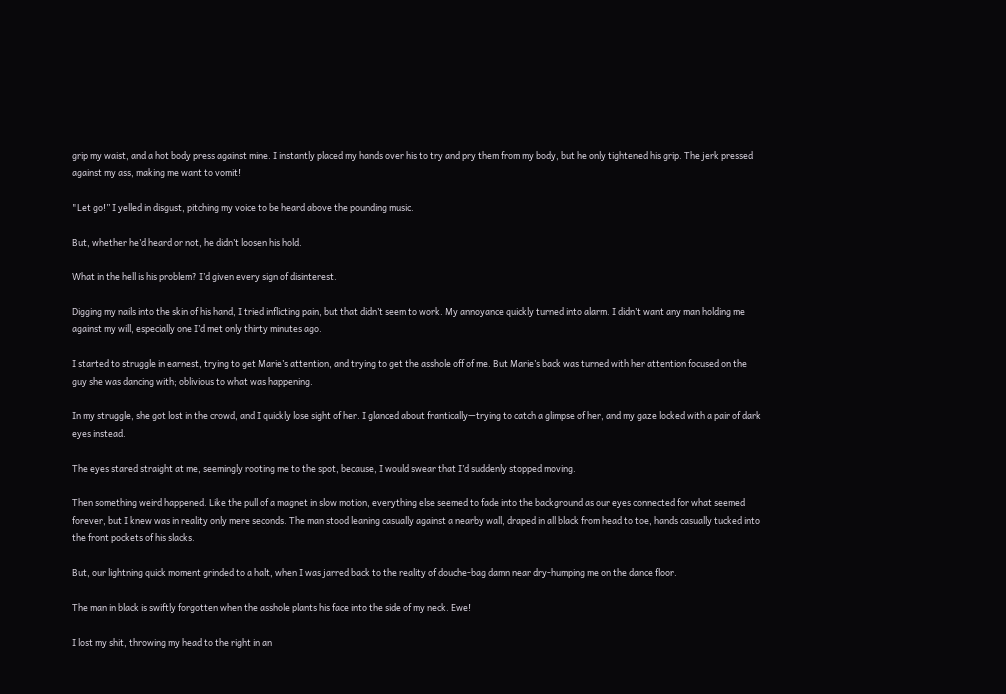grip my waist, and a hot body press against mine. I instantly placed my hands over his to try and pry them from my body, but he only tightened his grip. The jerk pressed against my ass, making me want to vomit!

"Let go!” I yelled in disgust, pitching my voice to be heard above the pounding music.

But, whether he’d heard or not, he didn’t loosen his hold.

What in the hell is his problem? I’d given every sign of disinterest.

Digging my nails into the skin of his hand, I tried inflicting pain, but that didn’t seem to work. My annoyance quickly turned into alarm. I didn’t want any man holding me against my will, especially one I’d met only thirty minutes ago.

I started to struggle in earnest, trying to get Marie’s attention, and trying to get the asshole off of me. But Marie’s back was turned with her attention focused on the guy she was dancing with; oblivious to what was happening.

In my struggle, she got lost in the crowd, and I quickly lose sight of her. I glanced about frantically—trying to catch a glimpse of her, and my gaze locked with a pair of dark eyes instead.

The eyes stared straight at me, seemingly rooting me to the spot, because, I would swear that I’d suddenly stopped moving.

Then something weird happened. Like the pull of a magnet in slow motion, everything else seemed to fade into the background as our eyes connected for what seemed forever, but I knew was in reality only mere seconds. The man stood leaning casually against a nearby wall, draped in all black from head to toe, hands casually tucked into the front pockets of his slacks.

But, our lightning quick moment grinded to a halt, when I was jarred back to the reality of douche-bag damn near dry-humping me on the dance floor.

The man in black is swiftly forgotten when the asshole plants his face into the side of my neck. Ewe!

I lost my shit, throwing my head to the right in an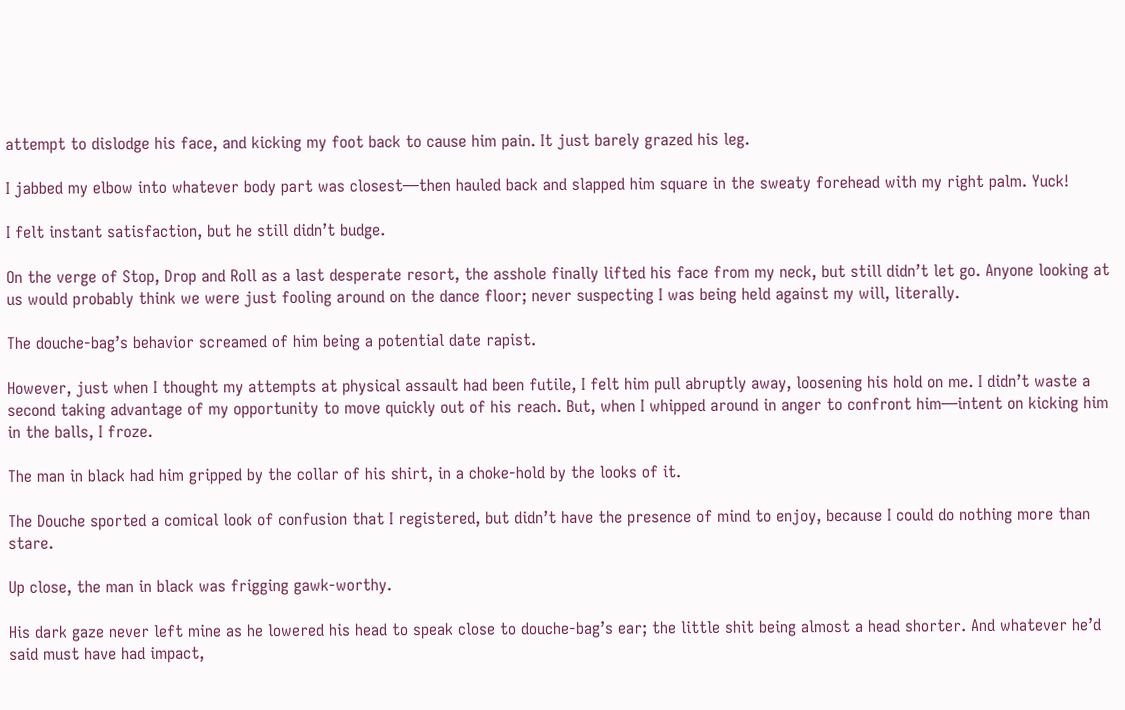attempt to dislodge his face, and kicking my foot back to cause him pain. It just barely grazed his leg.

I jabbed my elbow into whatever body part was closest—then hauled back and slapped him square in the sweaty forehead with my right palm. Yuck!

I felt instant satisfaction, but he still didn’t budge.

On the verge of Stop, Drop and Roll as a last desperate resort, the asshole finally lifted his face from my neck, but still didn’t let go. Anyone looking at us would probably think we were just fooling around on the dance floor; never suspecting I was being held against my will, literally.

The douche-bag’s behavior screamed of him being a potential date rapist.

However, just when I thought my attempts at physical assault had been futile, I felt him pull abruptly away, loosening his hold on me. I didn’t waste a second taking advantage of my opportunity to move quickly out of his reach. But, when I whipped around in anger to confront him—intent on kicking him in the balls, I froze.

The man in black had him gripped by the collar of his shirt, in a choke-hold by the looks of it.

The Douche sported a comical look of confusion that I registered, but didn’t have the presence of mind to enjoy, because I could do nothing more than stare.

Up close, the man in black was frigging gawk-worthy.

His dark gaze never left mine as he lowered his head to speak close to douche-bag’s ear; the little shit being almost a head shorter. And whatever he’d said must have had impact,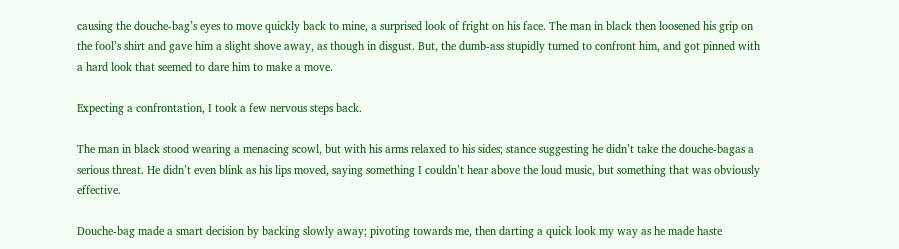causing the douche-bag’s eyes to move quickly back to mine, a surprised look of fright on his face. The man in black then loosened his grip on the fool’s shirt and gave him a slight shove away, as though in disgust. But, the dumb-ass stupidly turned to confront him, and got pinned with a hard look that seemed to dare him to make a move.

Expecting a confrontation, I took a few nervous steps back.

The man in black stood wearing a menacing scowl, but with his arms relaxed to his sides; stance suggesting he didn’t take the douche-bagas a serious threat. He didn’t even blink as his lips moved, saying something I couldn’t hear above the loud music, but something that was obviously effective.

Douche-bag made a smart decision by backing slowly away; pivoting towards me, then darting a quick look my way as he made haste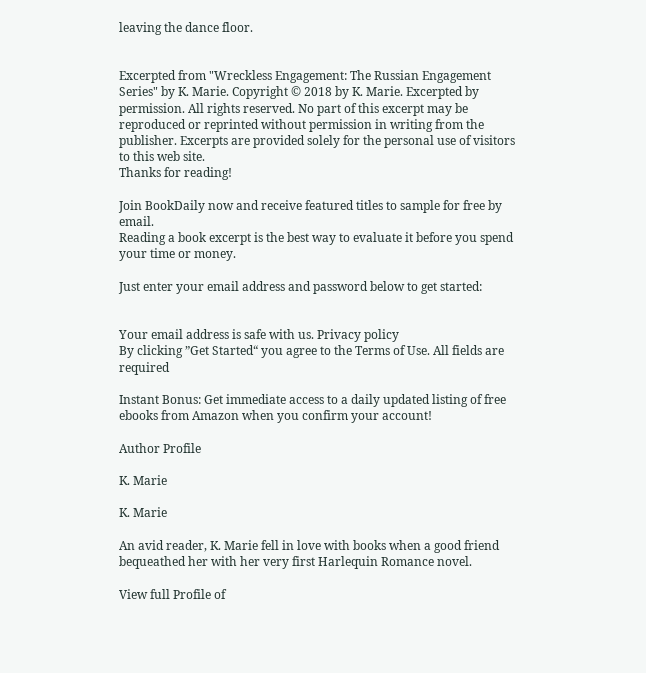leaving the dance floor.


Excerpted from "Wreckless Engagement: The Russian Engagement Series" by K. Marie. Copyright © 2018 by K. Marie. Excerpted by permission. All rights reserved. No part of this excerpt may be reproduced or reprinted without permission in writing from the publisher. Excerpts are provided solely for the personal use of visitors to this web site.
Thanks for reading!

Join BookDaily now and receive featured titles to sample for free by email.
Reading a book excerpt is the best way to evaluate it before you spend your time or money.

Just enter your email address and password below to get started:


Your email address is safe with us. Privacy policy
By clicking ”Get Started“ you agree to the Terms of Use. All fields are required

Instant Bonus: Get immediate access to a daily updated listing of free ebooks from Amazon when you confirm your account!

Author Profile

K. Marie

K. Marie

An avid reader, K. Marie fell in love with books when a good friend bequeathed her with her very first Harlequin Romance novel.

View full Profile of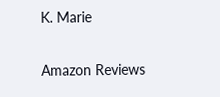K. Marie

Amazon Reviews